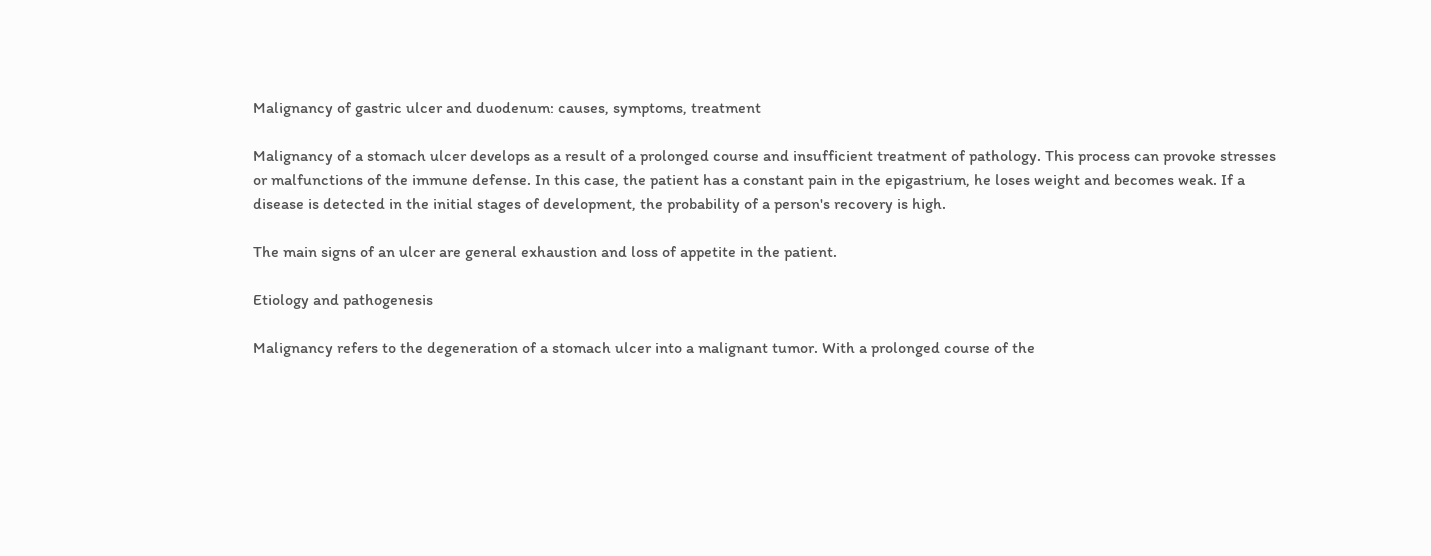Malignancy of gastric ulcer and duodenum: causes, symptoms, treatment

Malignancy of a stomach ulcer develops as a result of a prolonged course and insufficient treatment of pathology. This process can provoke stresses or malfunctions of the immune defense. In this case, the patient has a constant pain in the epigastrium, he loses weight and becomes weak. If a disease is detected in the initial stages of development, the probability of a person's recovery is high.

The main signs of an ulcer are general exhaustion and loss of appetite in the patient.

Etiology and pathogenesis

Malignancy refers to the degeneration of a stomach ulcer into a malignant tumor. With a prolonged course of the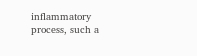inflammatory process, such a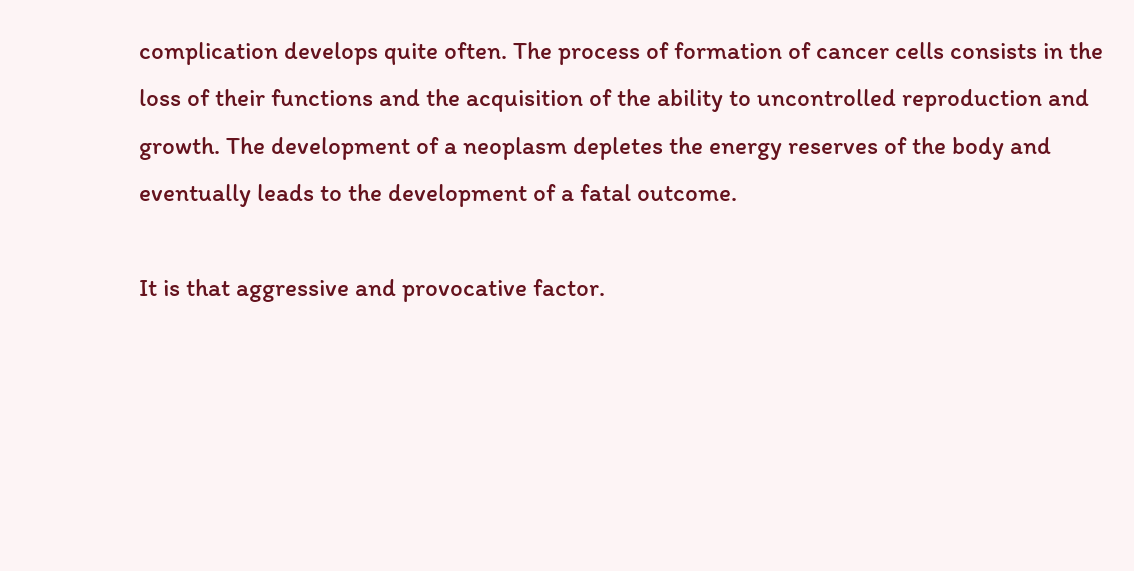complication develops quite often. The process of formation of cancer cells consists in the loss of their functions and the acquisition of the ability to uncontrolled reproduction and growth. The development of a neoplasm depletes the energy reserves of the body and eventually leads to the development of a fatal outcome.

It is that aggressive and provocative factor.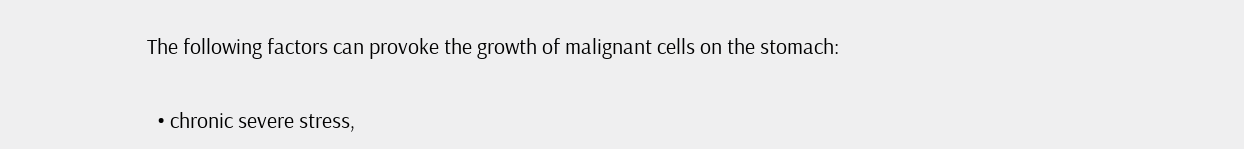The following factors can provoke the growth of malignant cells on the stomach:

  • chronic severe stress,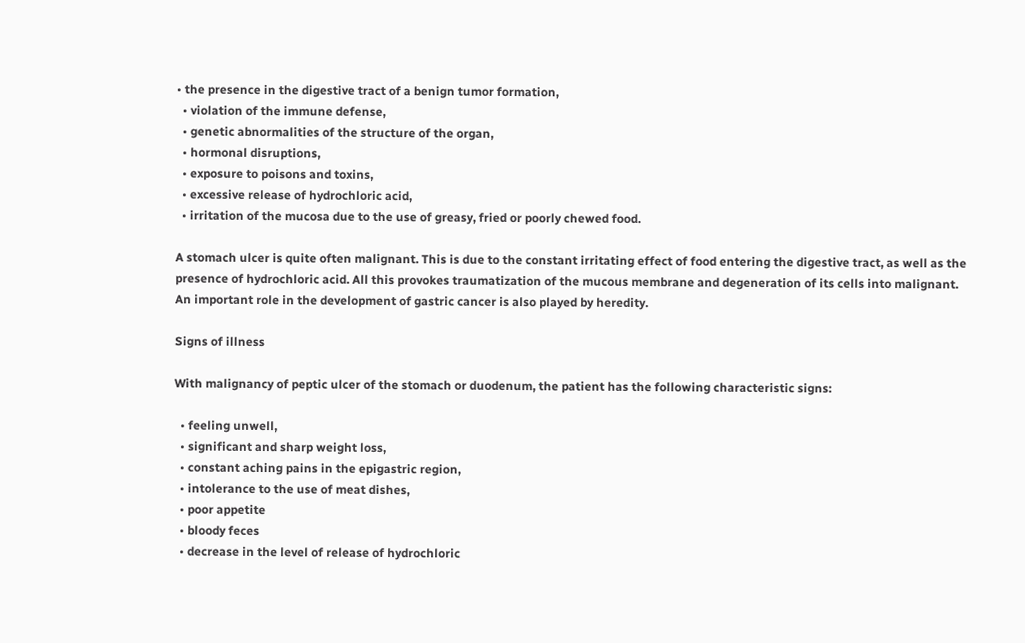• the presence in the digestive tract of a benign tumor formation,
  • violation of the immune defense,
  • genetic abnormalities of the structure of the organ,
  • hormonal disruptions,
  • exposure to poisons and toxins,
  • excessive release of hydrochloric acid,
  • irritation of the mucosa due to the use of greasy, fried or poorly chewed food.

A stomach ulcer is quite often malignant. This is due to the constant irritating effect of food entering the digestive tract, as well as the presence of hydrochloric acid. All this provokes traumatization of the mucous membrane and degeneration of its cells into malignant. An important role in the development of gastric cancer is also played by heredity.

Signs of illness

With malignancy of peptic ulcer of the stomach or duodenum, the patient has the following characteristic signs:

  • feeling unwell,
  • significant and sharp weight loss,
  • constant aching pains in the epigastric region,
  • intolerance to the use of meat dishes,
  • poor appetite
  • bloody feces
  • decrease in the level of release of hydrochloric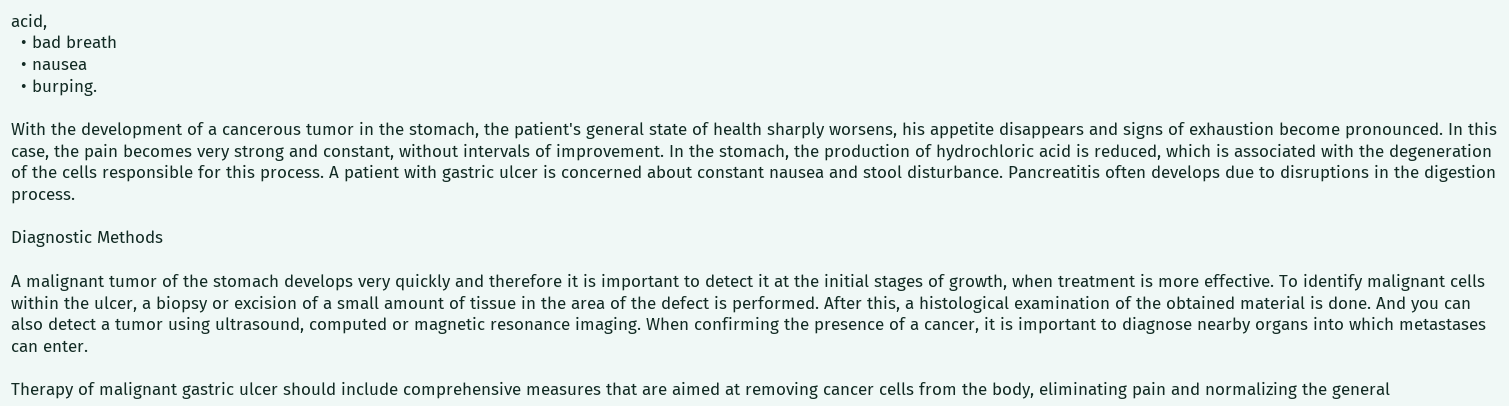acid,
  • bad breath
  • nausea
  • burping.

With the development of a cancerous tumor in the stomach, the patient's general state of health sharply worsens, his appetite disappears and signs of exhaustion become pronounced. In this case, the pain becomes very strong and constant, without intervals of improvement. In the stomach, the production of hydrochloric acid is reduced, which is associated with the degeneration of the cells responsible for this process. A patient with gastric ulcer is concerned about constant nausea and stool disturbance. Pancreatitis often develops due to disruptions in the digestion process.

Diagnostic Methods

A malignant tumor of the stomach develops very quickly and therefore it is important to detect it at the initial stages of growth, when treatment is more effective. To identify malignant cells within the ulcer, a biopsy or excision of a small amount of tissue in the area of the defect is performed. After this, a histological examination of the obtained material is done. And you can also detect a tumor using ultrasound, computed or magnetic resonance imaging. When confirming the presence of a cancer, it is important to diagnose nearby organs into which metastases can enter.

Therapy of malignant gastric ulcer should include comprehensive measures that are aimed at removing cancer cells from the body, eliminating pain and normalizing the general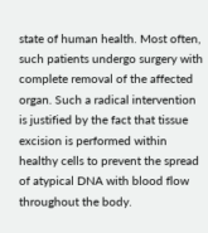state of human health. Most often, such patients undergo surgery with complete removal of the affected organ. Such a radical intervention is justified by the fact that tissue excision is performed within healthy cells to prevent the spread of atypical DNA with blood flow throughout the body.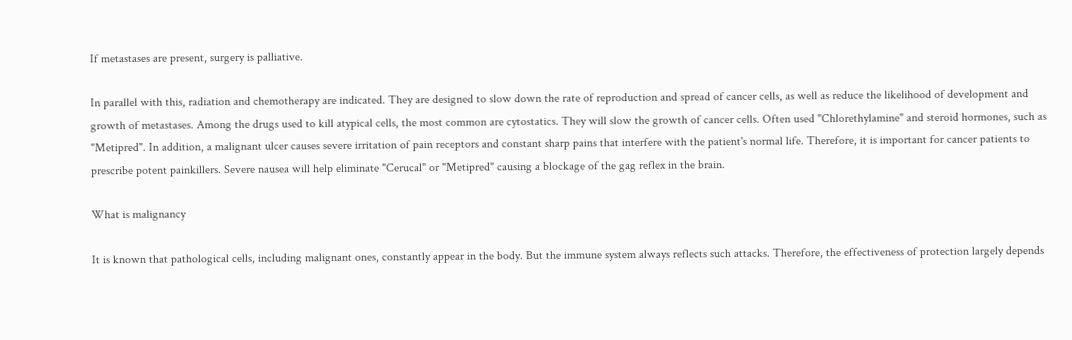If metastases are present, surgery is palliative.

In parallel with this, radiation and chemotherapy are indicated. They are designed to slow down the rate of reproduction and spread of cancer cells, as well as reduce the likelihood of development and growth of metastases. Among the drugs used to kill atypical cells, the most common are cytostatics. They will slow the growth of cancer cells. Often used "Chlorethylamine" and steroid hormones, such as "Metipred". In addition, a malignant ulcer causes severe irritation of pain receptors and constant sharp pains that interfere with the patient's normal life. Therefore, it is important for cancer patients to prescribe potent painkillers. Severe nausea will help eliminate "Cerucal" or "Metipred" causing a blockage of the gag reflex in the brain.

What is malignancy

It is known that pathological cells, including malignant ones, constantly appear in the body. But the immune system always reflects such attacks. Therefore, the effectiveness of protection largely depends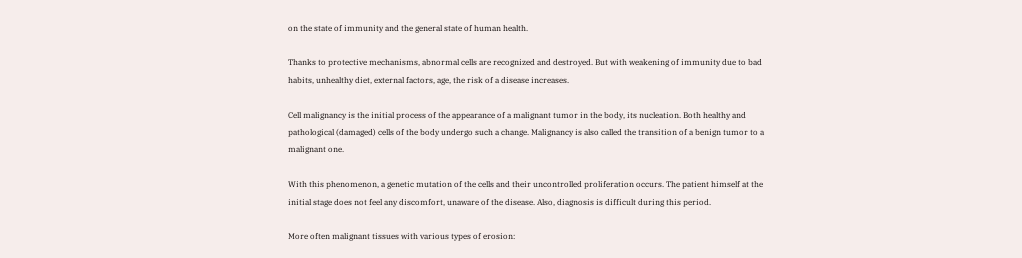on the state of immunity and the general state of human health.

Thanks to protective mechanisms, abnormal cells are recognized and destroyed. But with weakening of immunity due to bad habits, unhealthy diet, external factors, age, the risk of a disease increases.

Cell malignancy is the initial process of the appearance of a malignant tumor in the body, its nucleation. Both healthy and pathological (damaged) cells of the body undergo such a change. Malignancy is also called the transition of a benign tumor to a malignant one.

With this phenomenon, a genetic mutation of the cells and their uncontrolled proliferation occurs. The patient himself at the initial stage does not feel any discomfort, unaware of the disease. Also, diagnosis is difficult during this period.

More often malignant tissues with various types of erosion: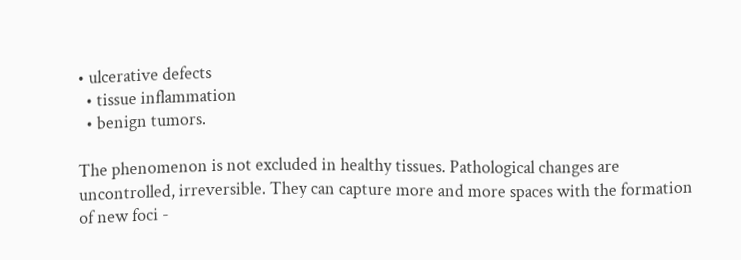• ulcerative defects
  • tissue inflammation
  • benign tumors.

The phenomenon is not excluded in healthy tissues. Pathological changes are uncontrolled, irreversible. They can capture more and more spaces with the formation of new foci -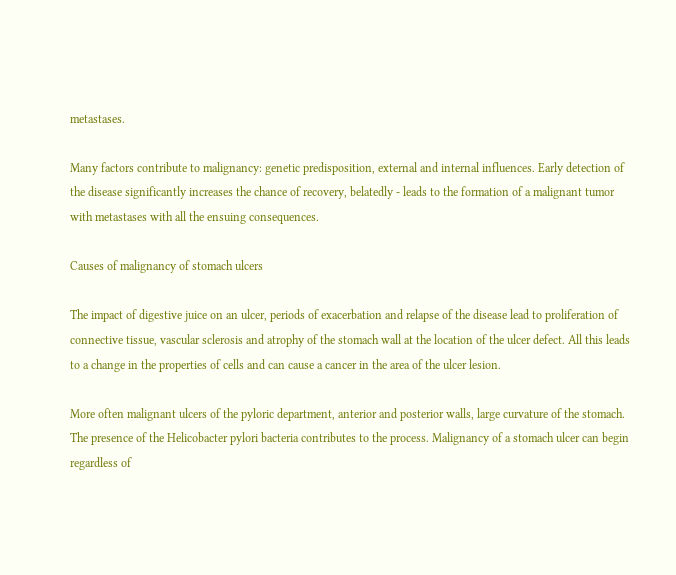metastases.

Many factors contribute to malignancy: genetic predisposition, external and internal influences. Early detection of the disease significantly increases the chance of recovery, belatedly - leads to the formation of a malignant tumor with metastases with all the ensuing consequences.

Causes of malignancy of stomach ulcers

The impact of digestive juice on an ulcer, periods of exacerbation and relapse of the disease lead to proliferation of connective tissue, vascular sclerosis and atrophy of the stomach wall at the location of the ulcer defect. All this leads to a change in the properties of cells and can cause a cancer in the area of the ulcer lesion.

More often malignant ulcers of the pyloric department, anterior and posterior walls, large curvature of the stomach. The presence of the Helicobacter pylori bacteria contributes to the process. Malignancy of a stomach ulcer can begin regardless of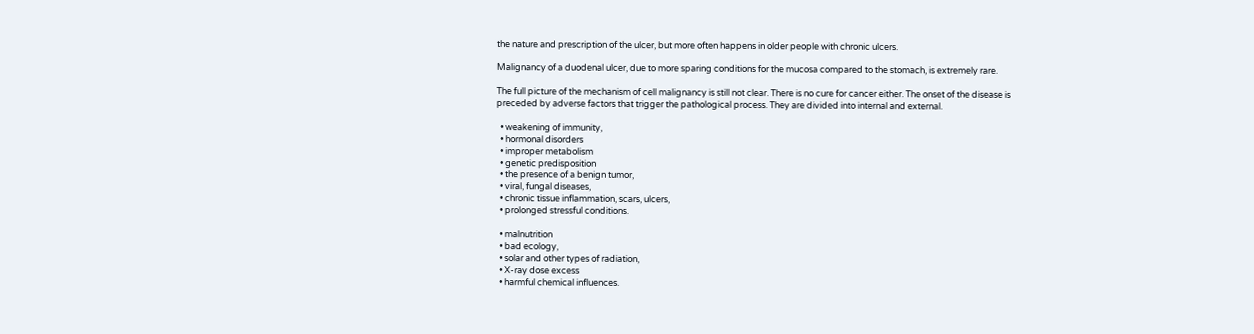the nature and prescription of the ulcer, but more often happens in older people with chronic ulcers.

Malignancy of a duodenal ulcer, due to more sparing conditions for the mucosa compared to the stomach, is extremely rare.

The full picture of the mechanism of cell malignancy is still not clear. There is no cure for cancer either. The onset of the disease is preceded by adverse factors that trigger the pathological process. They are divided into internal and external.

  • weakening of immunity,
  • hormonal disorders
  • improper metabolism
  • genetic predisposition
  • the presence of a benign tumor,
  • viral, fungal diseases,
  • chronic tissue inflammation, scars, ulcers,
  • prolonged stressful conditions.

  • malnutrition
  • bad ecology,
  • solar and other types of radiation,
  • X-ray dose excess
  • harmful chemical influences.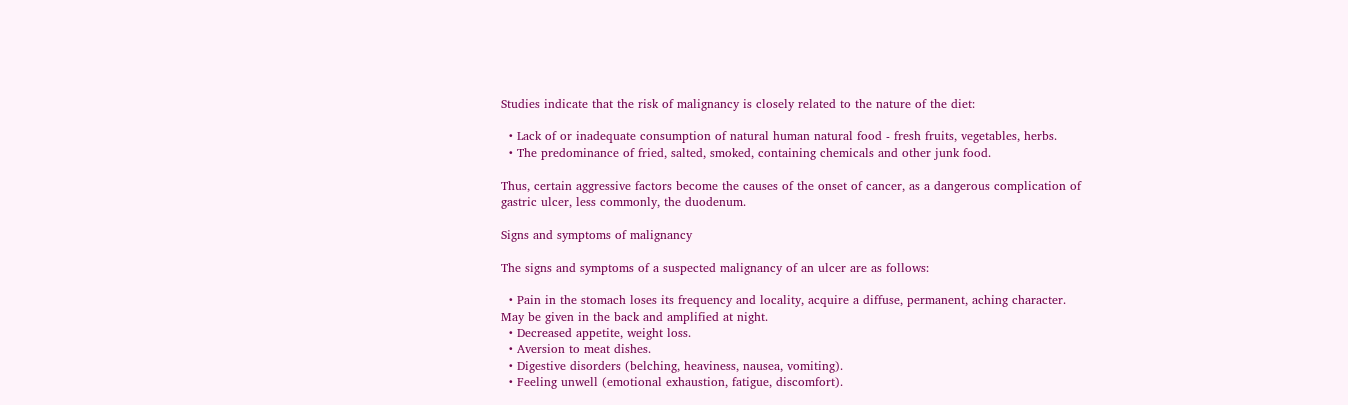Studies indicate that the risk of malignancy is closely related to the nature of the diet:

  • Lack of or inadequate consumption of natural human natural food - fresh fruits, vegetables, herbs.
  • The predominance of fried, salted, smoked, containing chemicals and other junk food.

Thus, certain aggressive factors become the causes of the onset of cancer, as a dangerous complication of gastric ulcer, less commonly, the duodenum.

Signs and symptoms of malignancy

The signs and symptoms of a suspected malignancy of an ulcer are as follows:

  • Pain in the stomach loses its frequency and locality, acquire a diffuse, permanent, aching character. May be given in the back and amplified at night.
  • Decreased appetite, weight loss.
  • Aversion to meat dishes.
  • Digestive disorders (belching, heaviness, nausea, vomiting).
  • Feeling unwell (emotional exhaustion, fatigue, discomfort).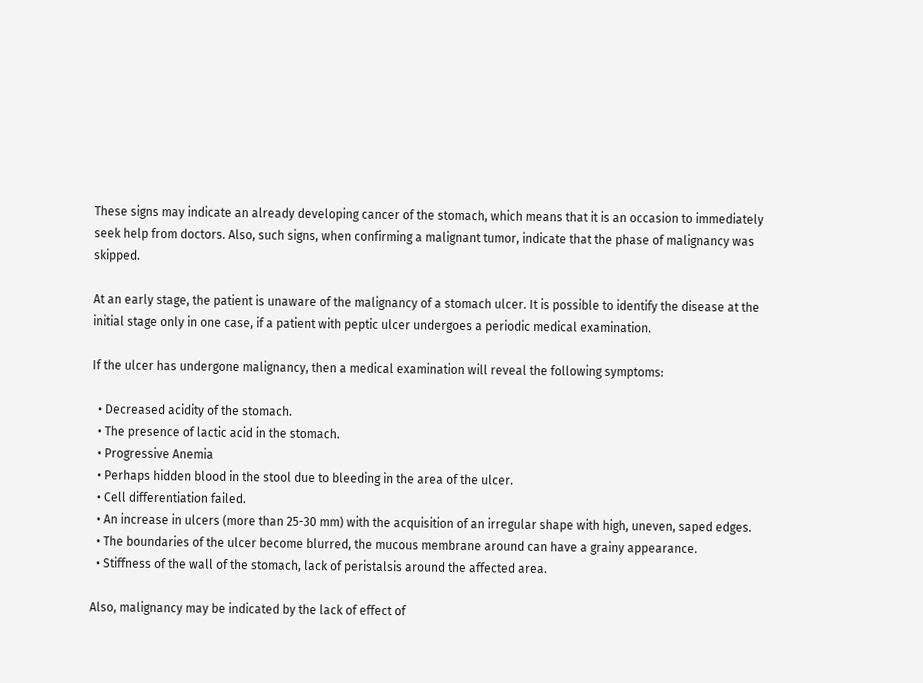These signs may indicate an already developing cancer of the stomach, which means that it is an occasion to immediately seek help from doctors. Also, such signs, when confirming a malignant tumor, indicate that the phase of malignancy was skipped.

At an early stage, the patient is unaware of the malignancy of a stomach ulcer. It is possible to identify the disease at the initial stage only in one case, if a patient with peptic ulcer undergoes a periodic medical examination.

If the ulcer has undergone malignancy, then a medical examination will reveal the following symptoms:

  • Decreased acidity of the stomach.
  • The presence of lactic acid in the stomach.
  • Progressive Anemia
  • Perhaps hidden blood in the stool due to bleeding in the area of the ulcer.
  • Cell differentiation failed.
  • An increase in ulcers (more than 25-30 mm) with the acquisition of an irregular shape with high, uneven, saped edges.
  • The boundaries of the ulcer become blurred, the mucous membrane around can have a grainy appearance.
  • Stiffness of the wall of the stomach, lack of peristalsis around the affected area.

Also, malignancy may be indicated by the lack of effect of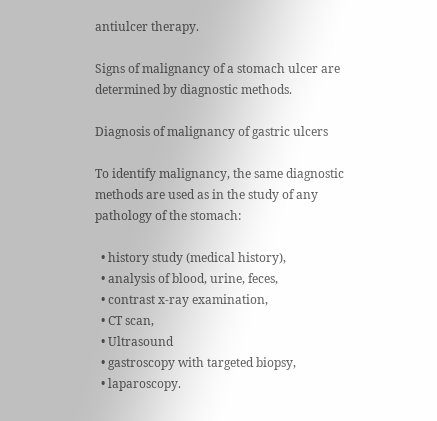antiulcer therapy.

Signs of malignancy of a stomach ulcer are determined by diagnostic methods.

Diagnosis of malignancy of gastric ulcers

To identify malignancy, the same diagnostic methods are used as in the study of any pathology of the stomach:

  • history study (medical history),
  • analysis of blood, urine, feces,
  • contrast x-ray examination,
  • CT scan,
  • Ultrasound
  • gastroscopy with targeted biopsy,
  • laparoscopy.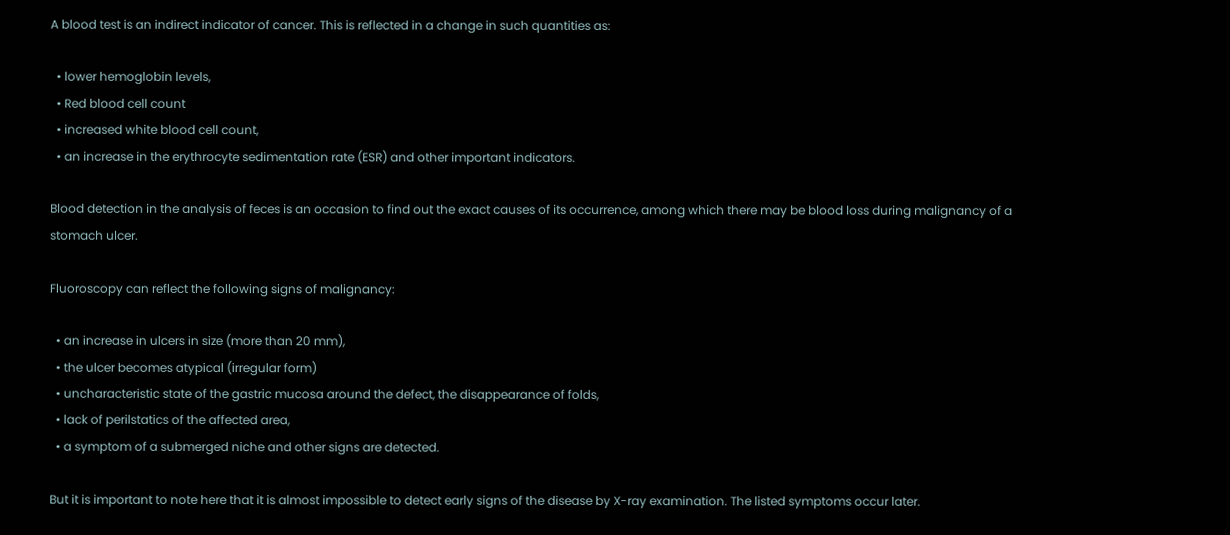A blood test is an indirect indicator of cancer. This is reflected in a change in such quantities as:

  • lower hemoglobin levels,
  • Red blood cell count
  • increased white blood cell count,
  • an increase in the erythrocyte sedimentation rate (ESR) and other important indicators.

Blood detection in the analysis of feces is an occasion to find out the exact causes of its occurrence, among which there may be blood loss during malignancy of a stomach ulcer.

Fluoroscopy can reflect the following signs of malignancy:

  • an increase in ulcers in size (more than 20 mm),
  • the ulcer becomes atypical (irregular form)
  • uncharacteristic state of the gastric mucosa around the defect, the disappearance of folds,
  • lack of perilstatics of the affected area,
  • a symptom of a submerged niche and other signs are detected.

But it is important to note here that it is almost impossible to detect early signs of the disease by X-ray examination. The listed symptoms occur later.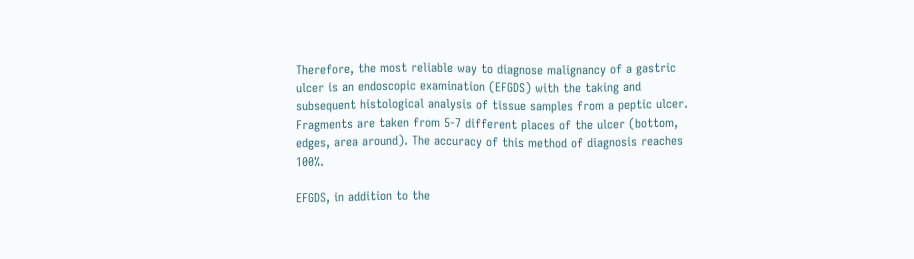Therefore, the most reliable way to diagnose malignancy of a gastric ulcer is an endoscopic examination (EFGDS) with the taking and subsequent histological analysis of tissue samples from a peptic ulcer. Fragments are taken from 5-7 different places of the ulcer (bottom, edges, area around). The accuracy of this method of diagnosis reaches 100%.

EFGDS, in addition to the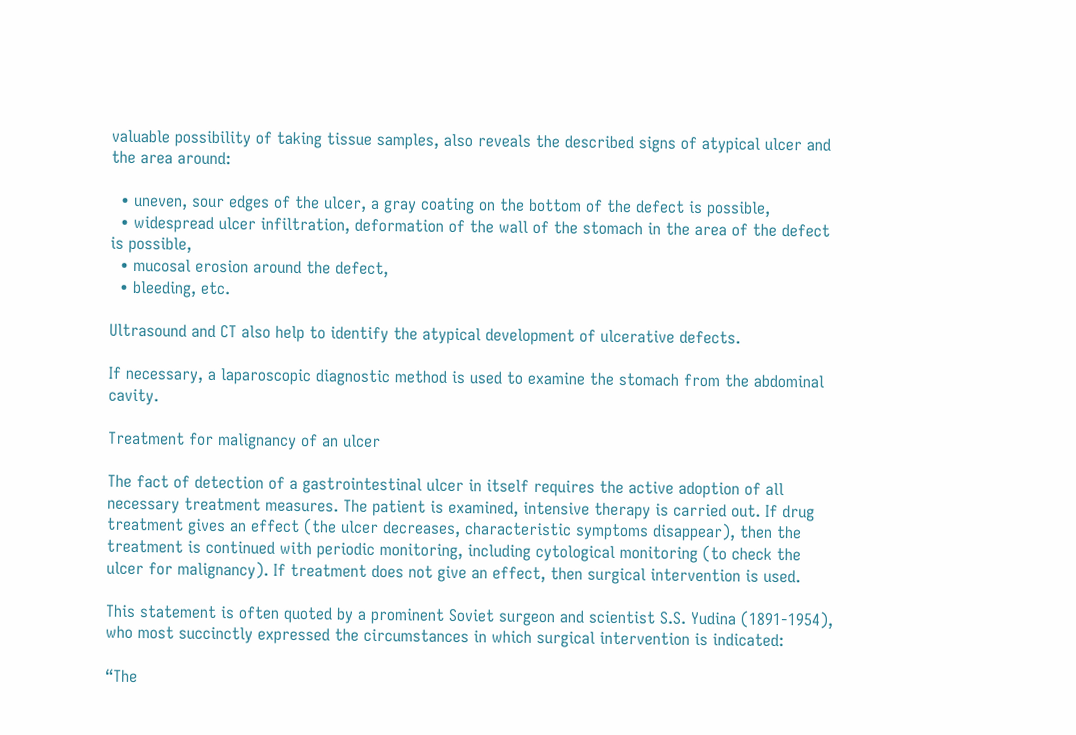valuable possibility of taking tissue samples, also reveals the described signs of atypical ulcer and the area around:

  • uneven, sour edges of the ulcer, a gray coating on the bottom of the defect is possible,
  • widespread ulcer infiltration, deformation of the wall of the stomach in the area of the defect is possible,
  • mucosal erosion around the defect,
  • bleeding, etc.

Ultrasound and CT also help to identify the atypical development of ulcerative defects.

If necessary, a laparoscopic diagnostic method is used to examine the stomach from the abdominal cavity.

Treatment for malignancy of an ulcer

The fact of detection of a gastrointestinal ulcer in itself requires the active adoption of all necessary treatment measures. The patient is examined, intensive therapy is carried out. If drug treatment gives an effect (the ulcer decreases, characteristic symptoms disappear), then the treatment is continued with periodic monitoring, including cytological monitoring (to check the ulcer for malignancy). If treatment does not give an effect, then surgical intervention is used.

This statement is often quoted by a prominent Soviet surgeon and scientist S.S. Yudina (1891-1954), who most succinctly expressed the circumstances in which surgical intervention is indicated:

“The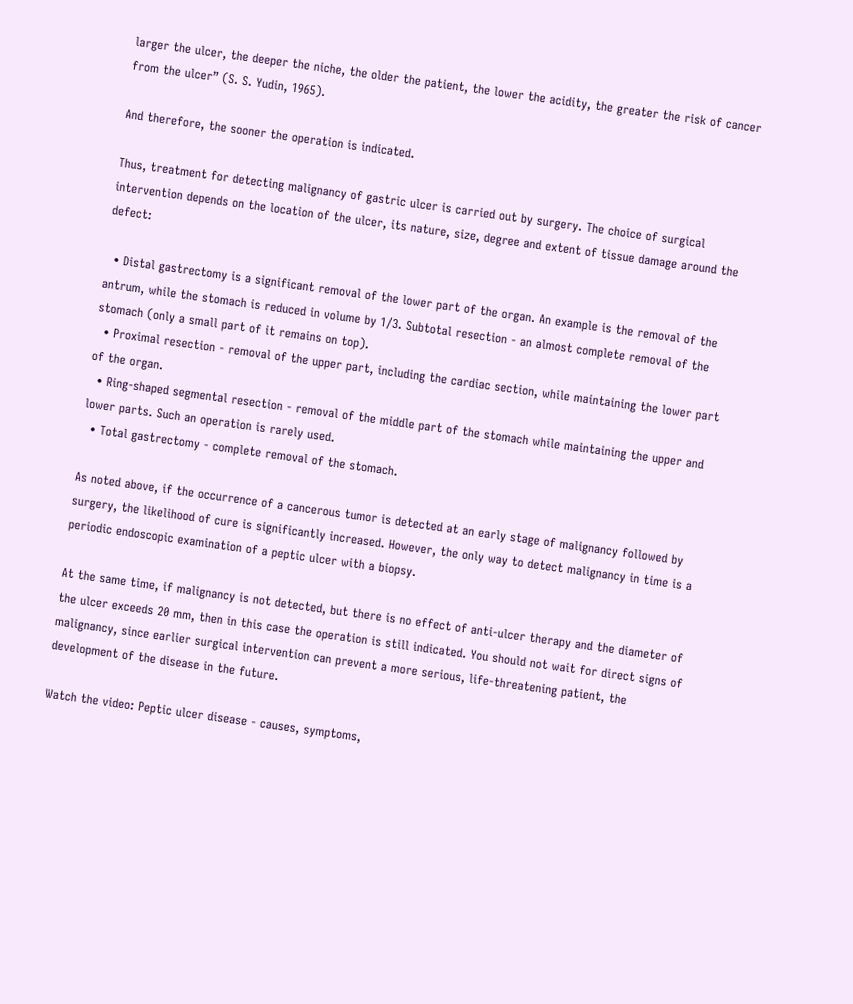larger the ulcer, the deeper the niche, the older the patient, the lower the acidity, the greater the risk of cancer from the ulcer” (S. S. Yudin, 1965).

And therefore, the sooner the operation is indicated.

Thus, treatment for detecting malignancy of gastric ulcer is carried out by surgery. The choice of surgical intervention depends on the location of the ulcer, its nature, size, degree and extent of tissue damage around the defect:

  • Distal gastrectomy is a significant removal of the lower part of the organ. An example is the removal of the antrum, while the stomach is reduced in volume by 1/3. Subtotal resection - an almost complete removal of the stomach (only a small part of it remains on top).
  • Proximal resection - removal of the upper part, including the cardiac section, while maintaining the lower part of the organ.
  • Ring-shaped segmental resection - removal of the middle part of the stomach while maintaining the upper and lower parts. Such an operation is rarely used.
  • Total gastrectomy - complete removal of the stomach.

As noted above, if the occurrence of a cancerous tumor is detected at an early stage of malignancy followed by surgery, the likelihood of cure is significantly increased. However, the only way to detect malignancy in time is a periodic endoscopic examination of a peptic ulcer with a biopsy.

At the same time, if malignancy is not detected, but there is no effect of anti-ulcer therapy and the diameter of the ulcer exceeds 20 mm, then in this case the operation is still indicated. You should not wait for direct signs of malignancy, since earlier surgical intervention can prevent a more serious, life-threatening patient, the development of the disease in the future.

Watch the video: Peptic ulcer disease - causes, symptoms,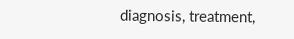diagnosis, treatment,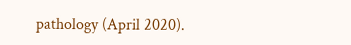pathology (April 2020).